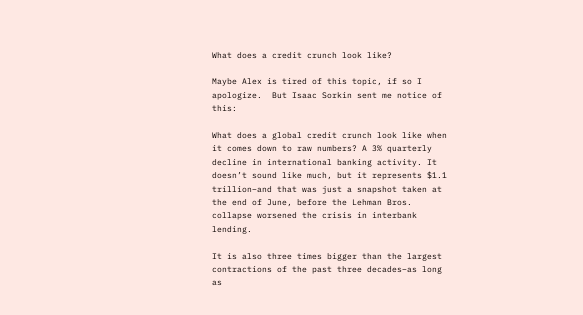What does a credit crunch look like?

Maybe Alex is tired of this topic, if so I apologize.  But Isaac Sorkin sent me notice of this:

What does a global credit crunch look like when it comes down to raw numbers? A 3% quarterly decline in international banking activity. It doesn’t sound like much, but it represents $1.1 trillion–and that was just a snapshot taken at the end of June, before the Lehman Bros. collapse worsened the crisis in interbank lending.

It is also three times bigger than the largest contractions of the past three decades–as long as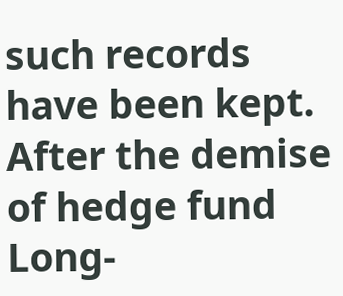such records have been kept. After the demise of hedge fund Long-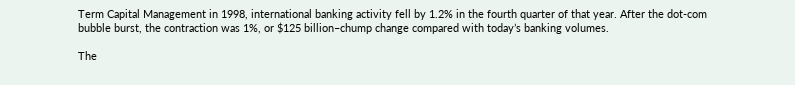Term Capital Management in 1998, international banking activity fell by 1.2% in the fourth quarter of that year. After the dot-com bubble burst, the contraction was 1%, or $125 billion–chump change compared with today’s banking volumes.

The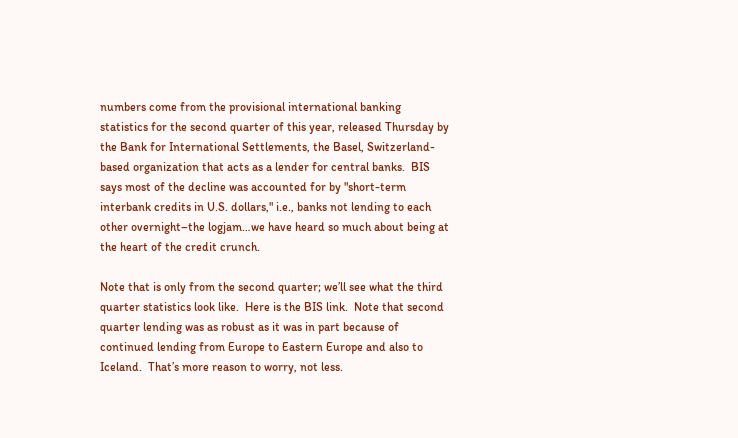numbers come from the provisional international banking statistics for the second quarter of this year, released Thursday by the Bank for International Settlements, the Basel, Switzerland-based organization that acts as a lender for central banks.  BIS says most of the decline was accounted for by "short-term interbank credits in U.S. dollars," i.e., banks not lending to each other overnight–the logjam…we have heard so much about being at the heart of the credit crunch.

Note that is only from the second quarter; we’ll see what the third quarter statistics look like.  Here is the BIS link.  Note that second quarter lending was as robust as it was in part because of continued lending from Europe to Eastern Europe and also to Iceland.  That’s more reason to worry, not less.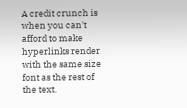A credit crunch is when you can't afford to make hyperlinks render with the same size font as the rest of the text.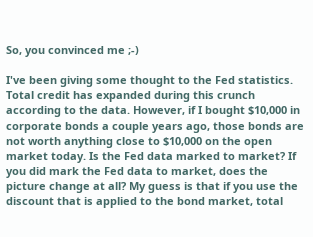So, you convinced me ;-)

I've been giving some thought to the Fed statistics. Total credit has expanded during this crunch according to the data. However, if I bought $10,000 in corporate bonds a couple years ago, those bonds are not worth anything close to $10,000 on the open market today. Is the Fed data marked to market? If you did mark the Fed data to market, does the picture change at all? My guess is that if you use the discount that is applied to the bond market, total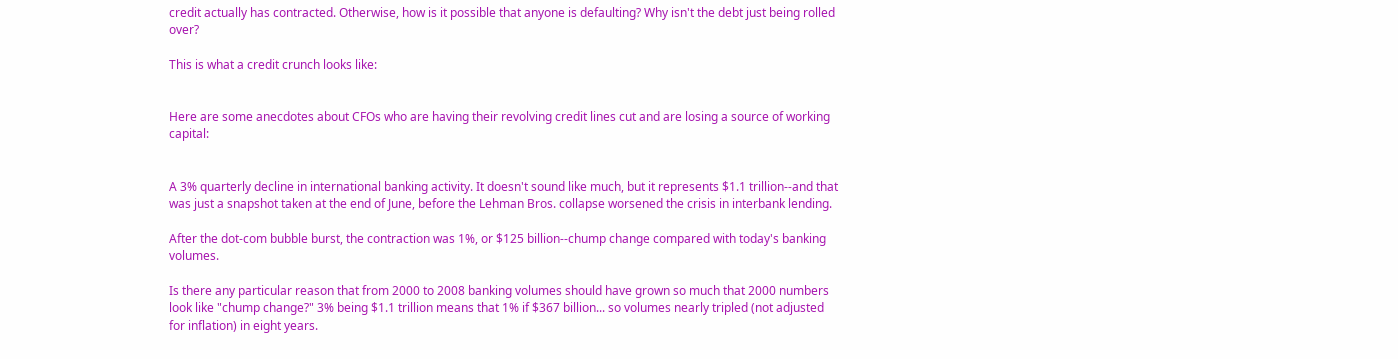credit actually has contracted. Otherwise, how is it possible that anyone is defaulting? Why isn't the debt just being rolled over?

This is what a credit crunch looks like:


Here are some anecdotes about CFOs who are having their revolving credit lines cut and are losing a source of working capital:


A 3% quarterly decline in international banking activity. It doesn't sound like much, but it represents $1.1 trillion--and that was just a snapshot taken at the end of June, before the Lehman Bros. collapse worsened the crisis in interbank lending.

After the dot-com bubble burst, the contraction was 1%, or $125 billion--chump change compared with today's banking volumes.

Is there any particular reason that from 2000 to 2008 banking volumes should have grown so much that 2000 numbers look like "chump change?" 3% being $1.1 trillion means that 1% if $367 billion... so volumes nearly tripled (not adjusted for inflation) in eight years.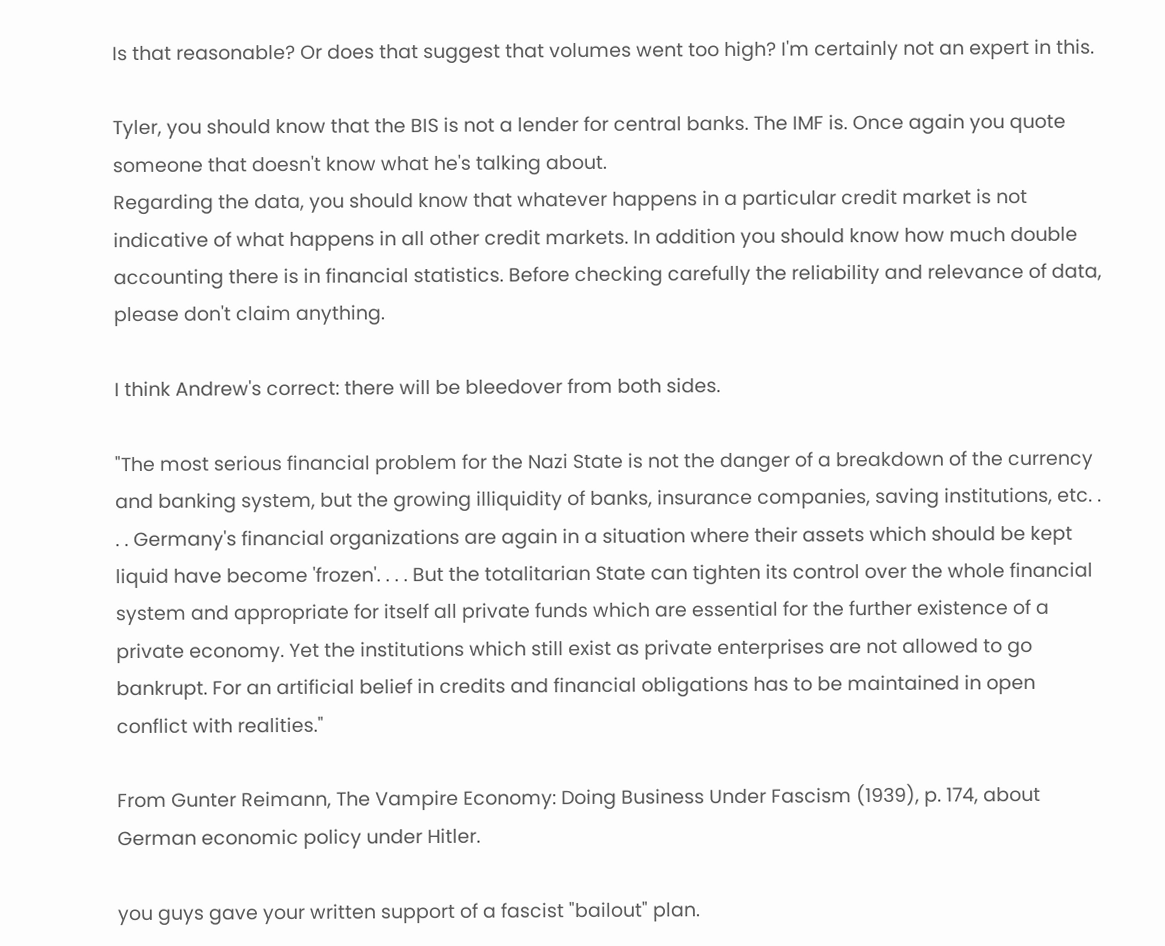Is that reasonable? Or does that suggest that volumes went too high? I'm certainly not an expert in this.

Tyler, you should know that the BIS is not a lender for central banks. The IMF is. Once again you quote someone that doesn't know what he's talking about.
Regarding the data, you should know that whatever happens in a particular credit market is not indicative of what happens in all other credit markets. In addition you should know how much double accounting there is in financial statistics. Before checking carefully the reliability and relevance of data, please don't claim anything.

I think Andrew's correct: there will be bleedover from both sides.

"The most serious financial problem for the Nazi State is not the danger of a breakdown of the currency and banking system, but the growing illiquidity of banks, insurance companies, saving institutions, etc. . . . Germany's financial organizations are again in a situation where their assets which should be kept liquid have become 'frozen'. . . . But the totalitarian State can tighten its control over the whole financial system and appropriate for itself all private funds which are essential for the further existence of a private economy. Yet the institutions which still exist as private enterprises are not allowed to go bankrupt. For an artificial belief in credits and financial obligations has to be maintained in open conflict with realities."

From Gunter Reimann, The Vampire Economy: Doing Business Under Fascism (1939), p. 174, about German economic policy under Hitler.

you guys gave your written support of a fascist "bailout" plan.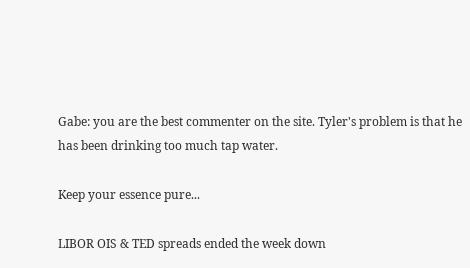Gabe: you are the best commenter on the site. Tyler's problem is that he has been drinking too much tap water.

Keep your essence pure...

LIBOR OIS & TED spreads ended the week down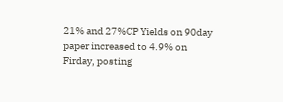21% and 27%CP Yields on 90day paper increased to 4.9% on Firday, posting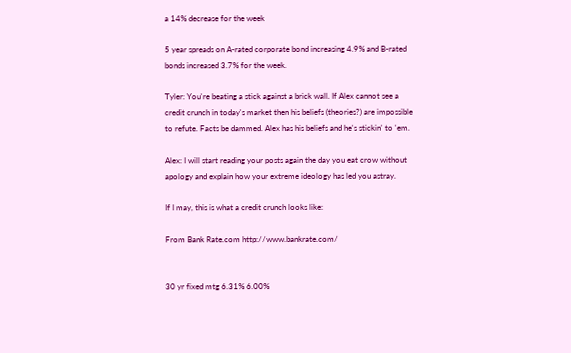a 14% decrease for the week

5 year spreads on A-rated corporate bond increasing 4.9% and B-rated bonds increased 3.7% for the week.

Tyler: You're beating a stick against a brick wall. If Alex cannot see a credit crunch in today's market then his beliefs (theories?) are impossible to refute. Facts be dammed. Alex has his beliefs and he's stickin' to 'em.

Alex: I will start reading your posts again the day you eat crow without apology and explain how your extreme ideology has led you astray.

If I may, this is what a credit crunch looks like:

From Bank Rate.com http://www.bankrate.com/


30 yr fixed mtg 6.31% 6.00%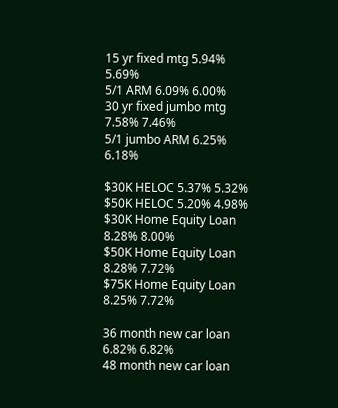15 yr fixed mtg 5.94% 5.69%
5/1 ARM 6.09% 6.00%
30 yr fixed jumbo mtg 7.58% 7.46%
5/1 jumbo ARM 6.25% 6.18%

$30K HELOC 5.37% 5.32%
$50K HELOC 5.20% 4.98%
$30K Home Equity Loan 8.28% 8.00%
$50K Home Equity Loan 8.28% 7.72%
$75K Home Equity Loan 8.25% 7.72%

36 month new car loan 6.82% 6.82%
48 month new car loan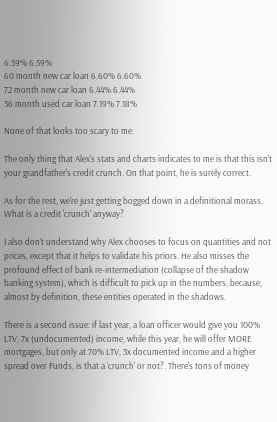6.59% 6.59%
60 month new car loan 6.60% 6.60%
72 month new car loan 6.44% 6.44%
36 month used car loan 7.19% 7.18%

None of that looks too scary to me.

The only thing that Alex's stats and charts indicates to me is that this isn't your grandfather's credit crunch. On that point, he is surely correct.

As for the rest, we're just getting bogged down in a definitional morass. What is a credit 'crunch' anyway?

I also don't understand why Alex chooses to focus on quantities and not prices, except that it helps to validate his priors. He also misses the profound effect of bank re-intermediation (collapse of the shadow banking system), which is difficult to pick up in the numbers, because, almost by definition, these entities operated in the shadows.

There is a second issue: if last year, a loan officer would give you 100% LTV, 7x (undocumented) income, while this year, he will offer MORE mortgages, but only at 70% LTV, 3x documented income and a higher spread over Funds, is that a 'crunch' or not?. There's tons of money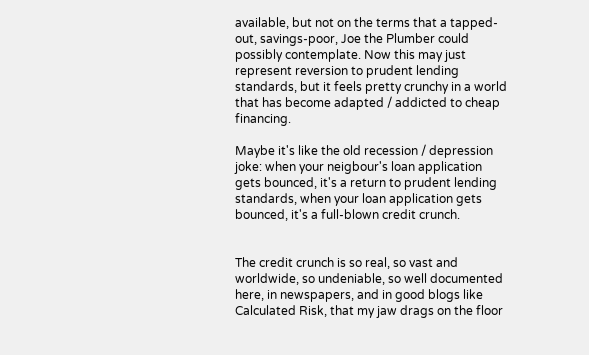available, but not on the terms that a tapped-out, savings-poor, Joe the Plumber could possibly contemplate. Now this may just represent reversion to prudent lending standards, but it feels pretty crunchy in a world that has become adapted / addicted to cheap financing.

Maybe it's like the old recession / depression joke: when your neigbour's loan application gets bounced, it's a return to prudent lending standards, when your loan application gets bounced, it's a full-blown credit crunch.


The credit crunch is so real, so vast and worldwide, so undeniable, so well documented here, in newspapers, and in good blogs like Calculated Risk, that my jaw drags on the floor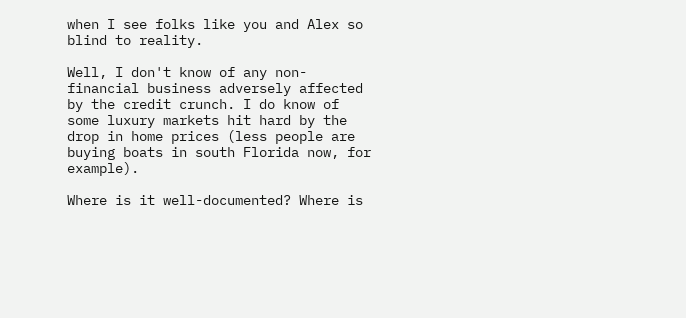when I see folks like you and Alex so blind to reality.

Well, I don't know of any non-financial business adversely affected by the credit crunch. I do know of some luxury markets hit hard by the drop in home prices (less people are buying boats in south Florida now, for example).

Where is it well-documented? Where is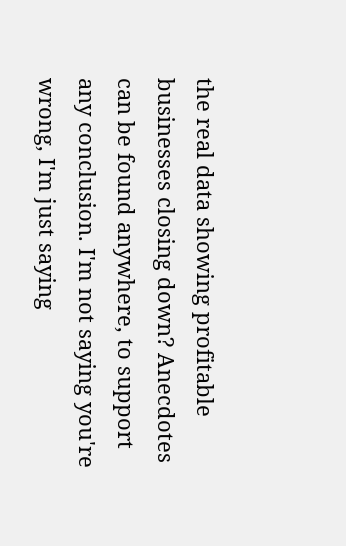the real data showing profitable businesses closing down? Anecdotes can be found anywhere, to support any conclusion. I'm not saying you're wrong, I'm just saying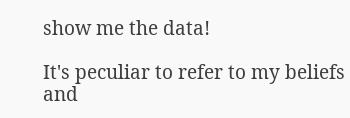show me the data!

It's peculiar to refer to my beliefs and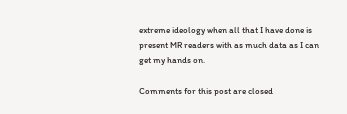extreme ideology when all that I have done is present MR readers with as much data as I can get my hands on.

Comments for this post are closed